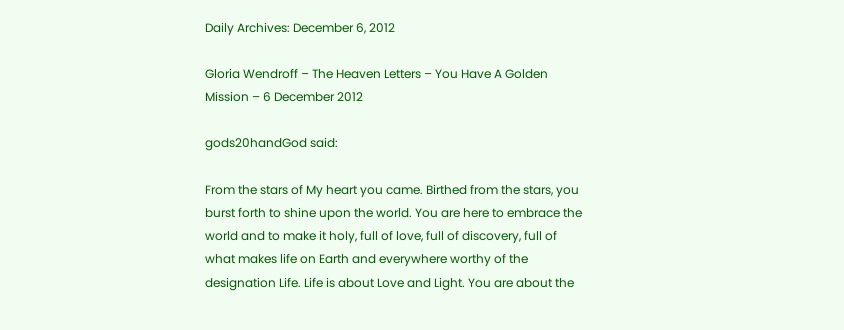Daily Archives: December 6, 2012

Gloria Wendroff – The Heaven Letters – You Have A Golden Mission – 6 December 2012

gods20handGod said:

From the stars of My heart you came. Birthed from the stars, you burst forth to shine upon the world. You are here to embrace the world and to make it holy, full of love, full of discovery, full of what makes life on Earth and everywhere worthy of the designation Life. Life is about Love and Light. You are about the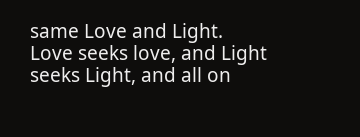same Love and Light. Love seeks love, and Light seeks Light, and all on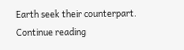Earth seek their counterpart. Continue reading